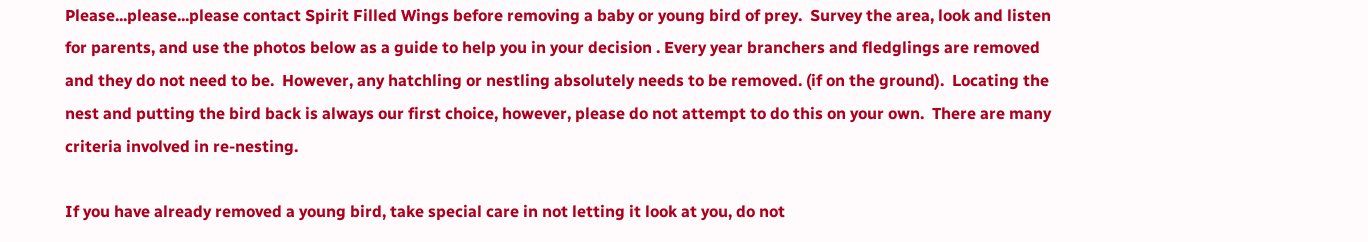Please...please...please contact Spirit Filled Wings before removing a baby or young bird of prey.  Survey the area, look and listen for parents, and use the photos below as a guide to help you in your decision . Every year branchers and fledglings are removed and they do not need to be.  However, any hatchling or nestling absolutely needs to be removed. (if on the ground).  Locating the nest and putting the bird back is always our first choice, however, please do not attempt to do this on your own.  There are many criteria involved in re-nesting.

If you have already removed a young bird, take special care in not letting it look at you, do not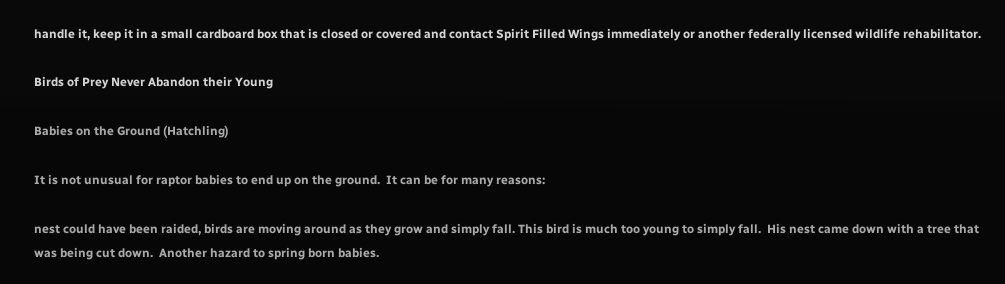handle it, keep it in a small cardboard box that is closed or covered and contact Spirit Filled Wings immediately or another federally licensed wildlife rehabilitator.

Birds of Prey Never Abandon their Young

Babies on the Ground (Hatchling)

It is not unusual for raptor babies to end up on the ground.  It can be for many reasons:

nest could have been raided, birds are moving around as they grow and simply fall. This bird is much too young to simply fall.  His nest came down with a tree that was being cut down.  Another hazard to spring born babies.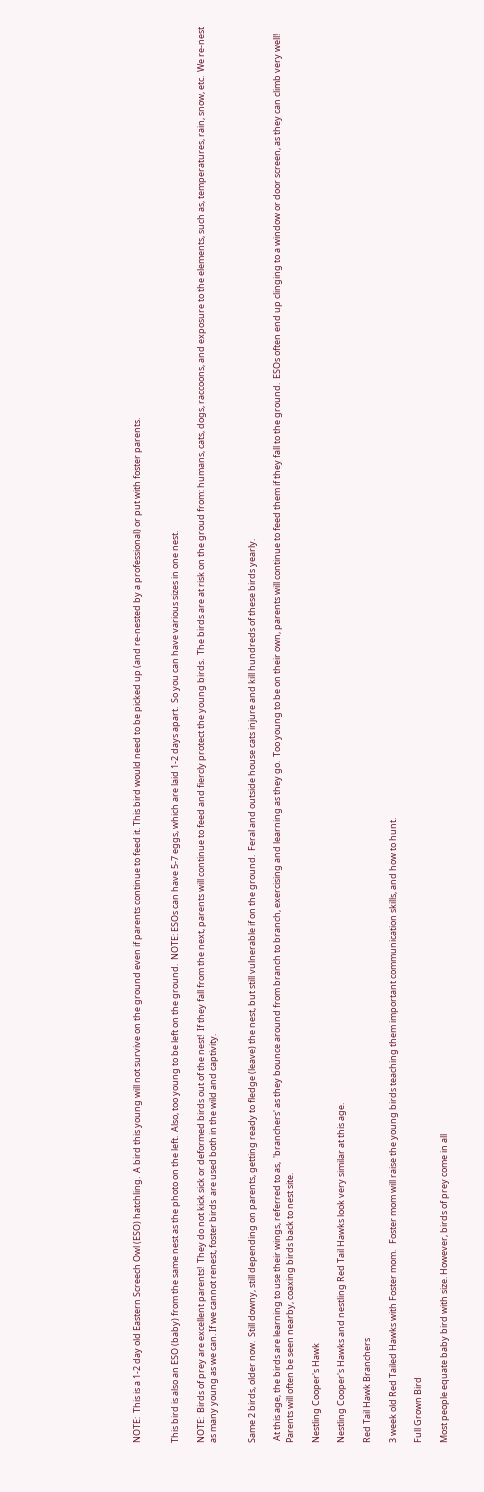NOTE:  This is a 1-2 day old Eastern Screech Owl (ESO) hatchling.  A bird this young will not survive on the ground even if parents continue to feed it. This bird would need to be picked up (and re-nested by a professional) or put with foster parents.


This bird is also an ESO (baby) from the same nest as the photo on the left.  Also, too young to be left on the ground.  NOTE: ESOs can have 5-7 eggs, which are laid 1-2 days apart.  So you can have various sizes in one nest.

NOTE:  Birds of prey are excellent parents!  They do not kick sick or deformed birds out of the nest!  If they fall from the next, parents will continue to feed and fiercly protect the young birds.  The birds are at risk on the groud from: humans, cats, dogs, raccoons, and exposure to the elements, such as, temperatures, rain, snow, etc.  We re-nest as many young as we can. If we cannot renest, foster birds  are used both in the wild and captivity.


Same 2 birds, older now.  Still downy, still depending on parents, getting ready to fledge (leave) the nest, but still vulnerable if on the ground.  Feral and outside house cats injure and kill hundreds of these birds yearly.

 At this age, the birds are learning to use their wings, referred to as,  'branchers' as they bounce around from branch to branch, exercising and learning as they go.  Too young to be on their own, parents will continue to feed them if they fall to the ground.  ESOs often end up clinging to a window or door screen, as they can climb very well!  Parents will often be seen nearby, coaxing birds back to nest site.

Nestling Cooper's Hawk

Nestling Cooper's Hawks and nestling Red Tail Hawks look very similar at this age.

Red Tail Hawk Branchers

3 week old Red Tailed Hawks with Foster mom.   Foster mom will raise the young birds teaching them important communication skills, and how to hunt.

Full Grown Bird

Most people equate baby bird with size. However, birds of prey come in all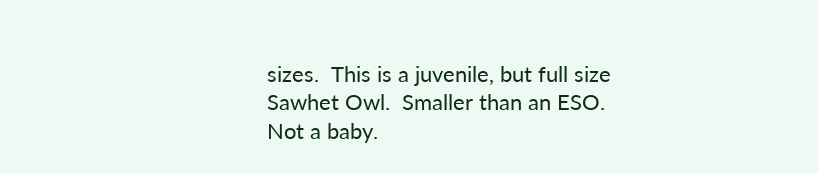sizes.  This is a juvenile, but full size Sawhet Owl.  Smaller than an ESO.  Not a baby.